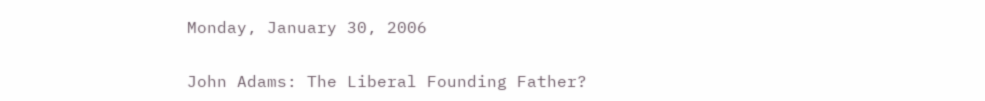Monday, January 30, 2006

John Adams: The Liberal Founding Father?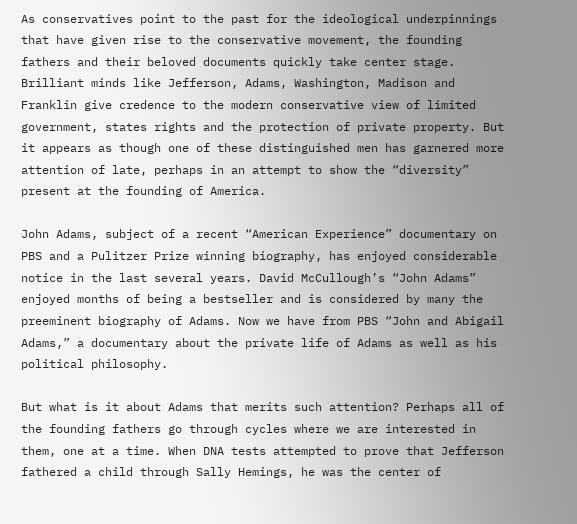As conservatives point to the past for the ideological underpinnings that have given rise to the conservative movement, the founding fathers and their beloved documents quickly take center stage. Brilliant minds like Jefferson, Adams, Washington, Madison and Franklin give credence to the modern conservative view of limited government, states rights and the protection of private property. But it appears as though one of these distinguished men has garnered more attention of late, perhaps in an attempt to show the “diversity” present at the founding of America.

John Adams, subject of a recent “American Experience” documentary on PBS and a Pulitzer Prize winning biography, has enjoyed considerable notice in the last several years. David McCullough’s “John Adams” enjoyed months of being a bestseller and is considered by many the preeminent biography of Adams. Now we have from PBS “John and Abigail Adams,” a documentary about the private life of Adams as well as his political philosophy.

But what is it about Adams that merits such attention? Perhaps all of the founding fathers go through cycles where we are interested in them, one at a time. When DNA tests attempted to prove that Jefferson fathered a child through Sally Hemings, he was the center of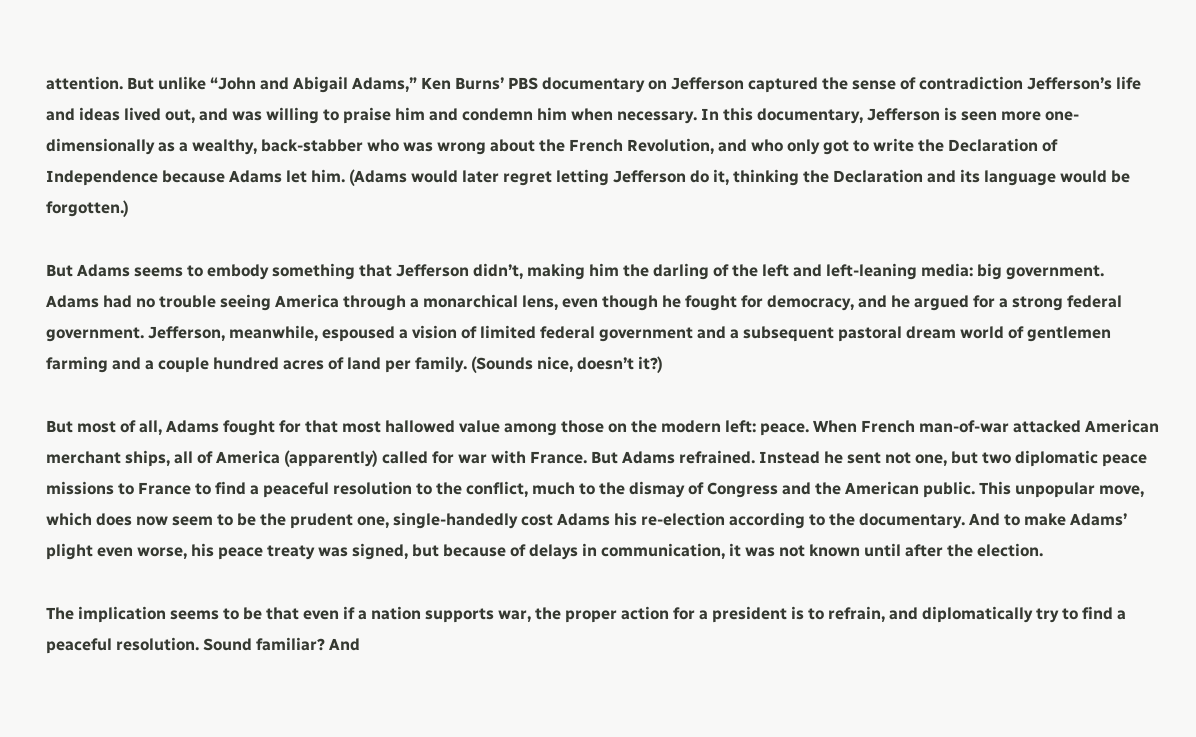attention. But unlike “John and Abigail Adams,” Ken Burns’ PBS documentary on Jefferson captured the sense of contradiction Jefferson’s life and ideas lived out, and was willing to praise him and condemn him when necessary. In this documentary, Jefferson is seen more one-dimensionally as a wealthy, back-stabber who was wrong about the French Revolution, and who only got to write the Declaration of Independence because Adams let him. (Adams would later regret letting Jefferson do it, thinking the Declaration and its language would be forgotten.)

But Adams seems to embody something that Jefferson didn’t, making him the darling of the left and left-leaning media: big government. Adams had no trouble seeing America through a monarchical lens, even though he fought for democracy, and he argued for a strong federal government. Jefferson, meanwhile, espoused a vision of limited federal government and a subsequent pastoral dream world of gentlemen farming and a couple hundred acres of land per family. (Sounds nice, doesn’t it?)

But most of all, Adams fought for that most hallowed value among those on the modern left: peace. When French man-of-war attacked American merchant ships, all of America (apparently) called for war with France. But Adams refrained. Instead he sent not one, but two diplomatic peace missions to France to find a peaceful resolution to the conflict, much to the dismay of Congress and the American public. This unpopular move, which does now seem to be the prudent one, single-handedly cost Adams his re-election according to the documentary. And to make Adams’ plight even worse, his peace treaty was signed, but because of delays in communication, it was not known until after the election.

The implication seems to be that even if a nation supports war, the proper action for a president is to refrain, and diplomatically try to find a peaceful resolution. Sound familiar? And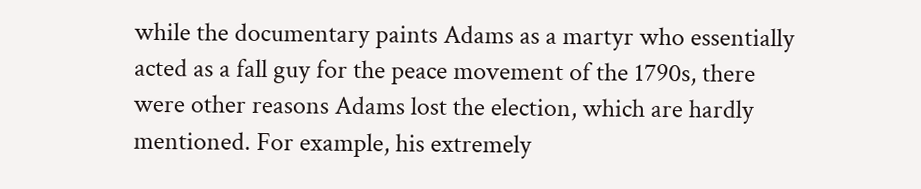while the documentary paints Adams as a martyr who essentially acted as a fall guy for the peace movement of the 1790s, there were other reasons Adams lost the election, which are hardly mentioned. For example, his extremely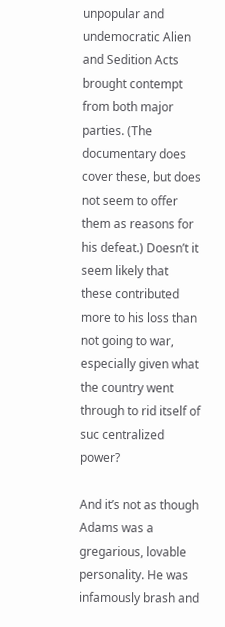unpopular and undemocratic Alien and Sedition Acts brought contempt from both major parties. (The documentary does cover these, but does not seem to offer them as reasons for his defeat.) Doesn’t it seem likely that these contributed more to his loss than not going to war, especially given what the country went through to rid itself of suc centralized power?

And it’s not as though Adams was a gregarious, lovable personality. He was infamously brash and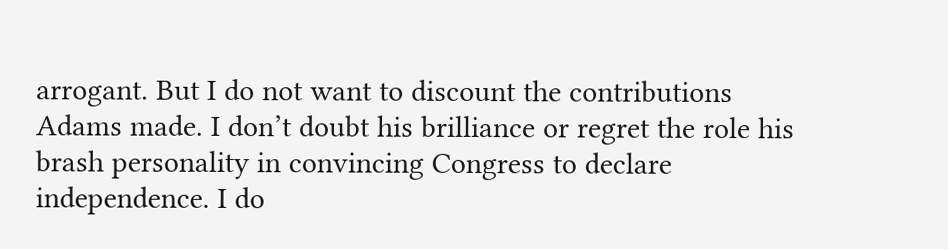arrogant. But I do not want to discount the contributions Adams made. I don’t doubt his brilliance or regret the role his brash personality in convincing Congress to declare independence. I do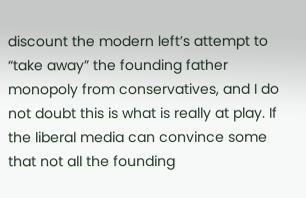discount the modern left’s attempt to “take away” the founding father monopoly from conservatives, and I do not doubt this is what is really at play. If the liberal media can convince some that not all the founding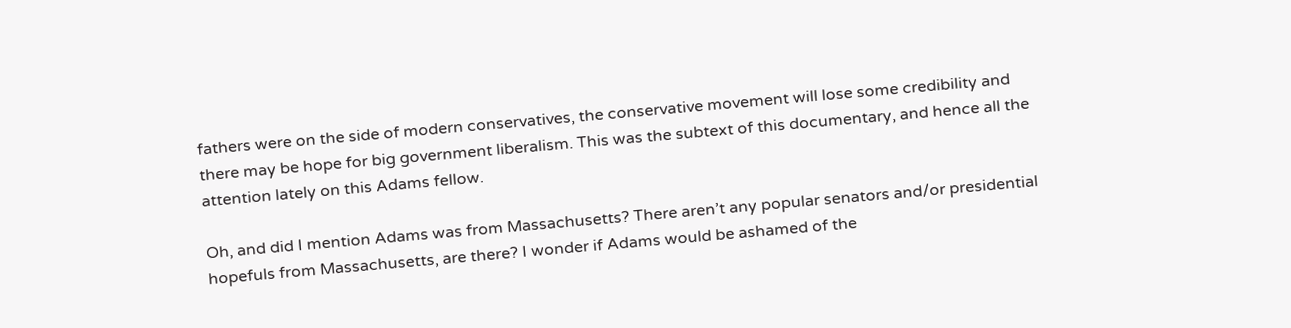fathers were on the side of modern conservatives, the conservative movement will lose some credibility and there may be hope for big government liberalism. This was the subtext of this documentary, and hence all the attention lately on this Adams fellow.

Oh, and did I mention Adams was from Massachusetts? There aren’t any popular senators and/or presidential hopefuls from Massachusetts, are there? I wonder if Adams would be ashamed of the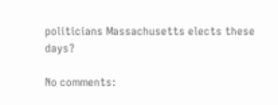politicians Massachusetts elects these days?

No comments: